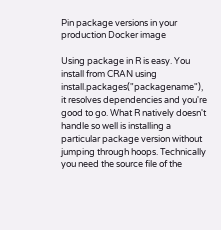Pin package versions in your production Docker image

Using package in R is easy. You install from CRAN using install.packages("packagename"), it resolves dependencies and you're good to go. What R natively doesn't handle so well is installing a particular package version without jumping through hoops. Technically you need the source file of the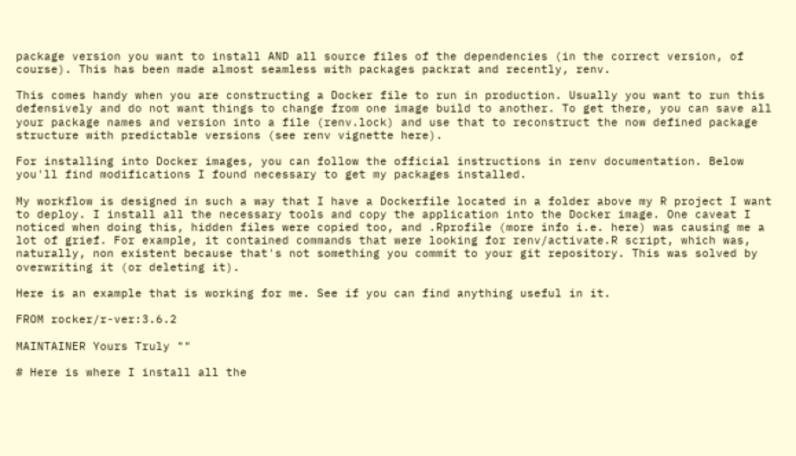package version you want to install AND all source files of the dependencies (in the correct version, of course). This has been made almost seamless with packages packrat and recently, renv.

This comes handy when you are constructing a Docker file to run in production. Usually you want to run this defensively and do not want things to change from one image build to another. To get there, you can save all your package names and version into a file (renv.lock) and use that to reconstruct the now defined package structure with predictable versions (see renv vignette here).

For installing into Docker images, you can follow the official instructions in renv documentation. Below you'll find modifications I found necessary to get my packages installed.

My workflow is designed in such a way that I have a Dockerfile located in a folder above my R project I want to deploy. I install all the necessary tools and copy the application into the Docker image. One caveat I noticed when doing this, hidden files were copied too, and .Rprofile (more info i.e. here) was causing me a lot of grief. For example, it contained commands that were looking for renv/activate.R script, which was, naturally, non existent because that's not something you commit to your git repository. This was solved by overwriting it (or deleting it).

Here is an example that is working for me. See if you can find anything useful in it.

FROM rocker/r-ver:3.6.2

MAINTAINER Yours Truly ""

# Here is where I install all the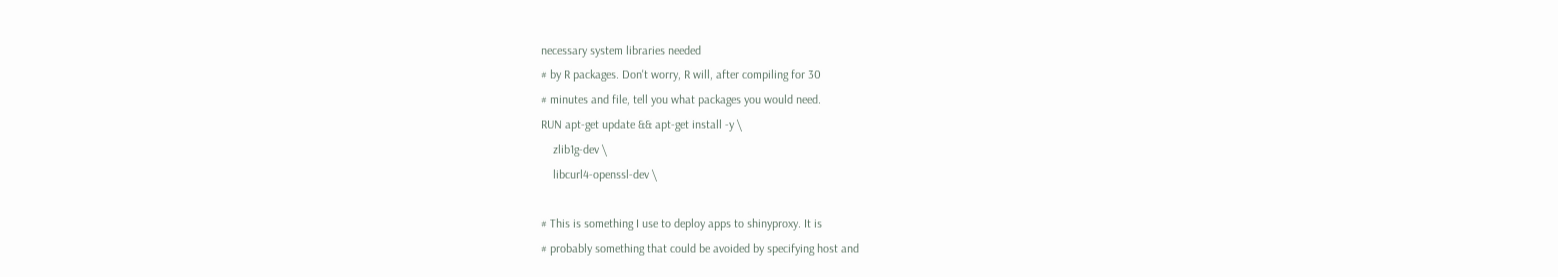necessary system libraries needed
# by R packages. Don't worry, R will, after compiling for 30
# minutes and file, tell you what packages you would need.
RUN apt-get update && apt-get install -y \
    zlib1g-dev \
    libcurl4-openssl-dev \

# This is something I use to deploy apps to shinyproxy. It is
# probably something that could be avoided by specifying host and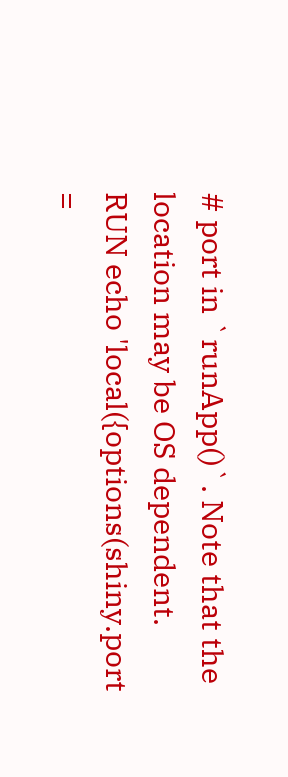# port in `runApp()`. Note that the location may be OS dependent.
RUN echo 'local({options(shiny.port =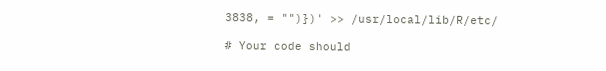3838, = "")})' >> /usr/local/lib/R/etc/

# Your code should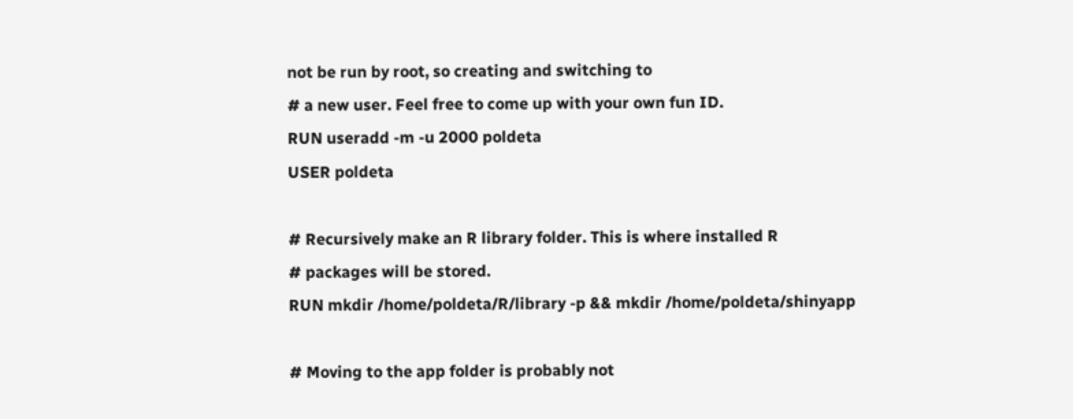not be run by root, so creating and switching to
# a new user. Feel free to come up with your own fun ID.
RUN useradd -m -u 2000 poldeta
USER poldeta

# Recursively make an R library folder. This is where installed R
# packages will be stored.
RUN mkdir /home/poldeta/R/library -p && mkdir /home/poldeta/shinyapp

# Moving to the app folder is probably not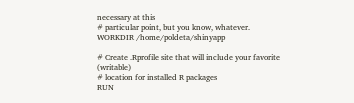necessary at this
# particular point, but you know, whatever.
WORKDIR /home/poldeta/shinyapp

# Create .Rprofile site that will include your favorite (writable)
# location for installed R packages
RUN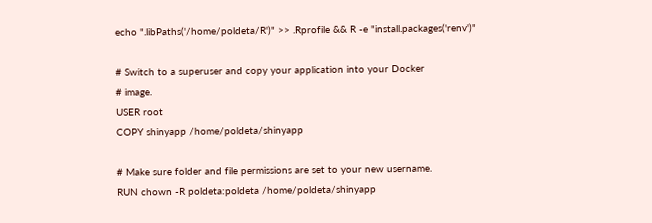echo ".libPaths('/home/poldeta/R')" >> .Rprofile && R -e "install.packages('renv')"

# Switch to a superuser and copy your application into your Docker
# image.
USER root
COPY shinyapp /home/poldeta/shinyapp

# Make sure folder and file permissions are set to your new username.
RUN chown -R poldeta:poldeta /home/poldeta/shinyapp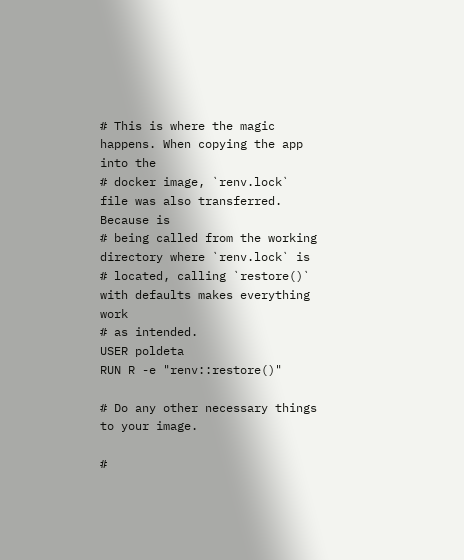# This is where the magic happens. When copying the app into the
# docker image, `renv.lock` file was also transferred. Because is
# being called from the working directory where `renv.lock` is
# located, calling `restore()` with defaults makes everything work
# as intended.
USER poldeta
RUN R -e "renv::restore()"

# Do any other necessary things to your image.

#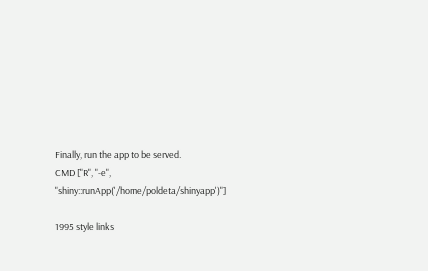Finally, run the app to be served.
CMD ["R", "-e", "shiny::runApp('/home/poldeta/shinyapp')"]

1995 style links